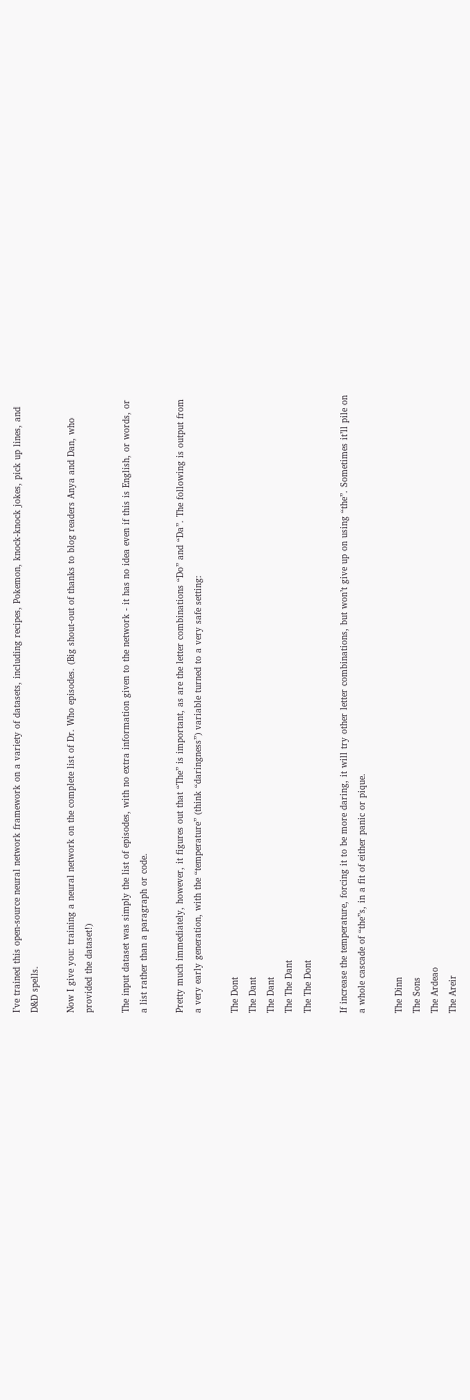I’ve trained this open-source neural network framework on a variety of datasets, including recipes, Pokemon, knock-knock jokes, pick up lines, and D&D spells.

Now I give you: training a neural network on the complete list of Dr. Who episodes. (Big shout-out of thanks to blog readers Anya and Dan, who provided the dataset!)

The input dataset was simply the list of episodes, with no extra information given to the network - it has no idea even if this is English, or words, or a list rather than a paragraph or code.

Pretty much immediately, however, it figures out that “The” is important, as are the letter combinations “Do” and “Da”. The following is output from a very early generation, with the “temperature” (think “daringness”) variable turned to a very safe setting:

The Dont
The Dant
The Dant
The The Dant
The The Dont

If increase the temperature, forcing it to be more daring, it will try other letter combinations, but won’t give up on using “the”. Sometimes it’ll pile on a whole cascade of “the”s, in a fit of either panic or pique.

The Dinn
The Sons
The Ardeao
The Areir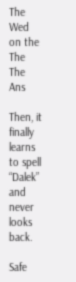The Wed on the The The Ans

Then, it finally learns to spell “Dalek” and never looks back.

Safe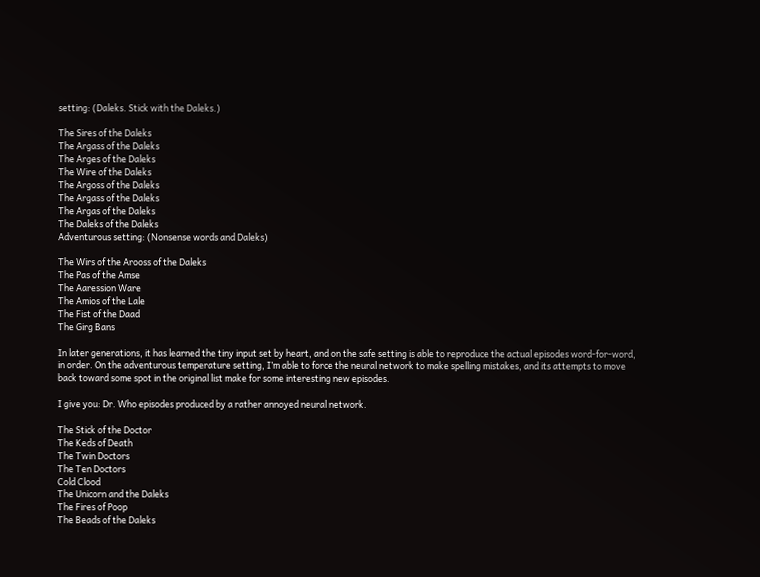setting: (Daleks. Stick with the Daleks.)

The Sires of the Daleks
The Argass of the Daleks
The Arges of the Daleks
The Wire of the Daleks
The Argoss of the Daleks
The Argass of the Daleks
The Argas of the Daleks
The Daleks of the Daleks
Adventurous setting: (Nonsense words and Daleks)

The Wirs of the Arooss of the Daleks
The Pas of the Amse
The Aaression Ware
The Amios of the Lale
The Fist of the Daad
The Girg Bans

In later generations, it has learned the tiny input set by heart, and on the safe setting is able to reproduce the actual episodes word-for-word, in order. On the adventurous temperature setting, I’m able to force the neural network to make spelling mistakes, and its attempts to move back toward some spot in the original list make for some interesting new episodes.

I give you: Dr. Who episodes produced by a rather annoyed neural network.

The Stick of the Doctor
The Keds of Death
The Twin Doctors
The Ten Doctors
Cold Clood
The Unicorn and the Daleks
The Fires of Poop
The Beads of the Daleks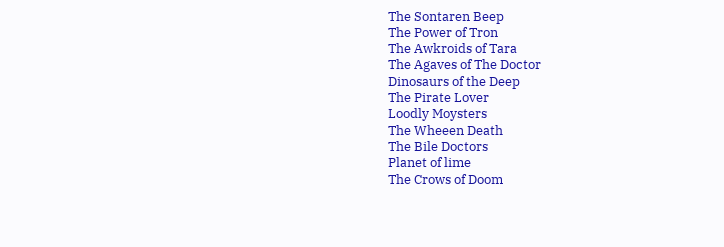The Sontaren Beep
The Power of Tron
The Awkroids of Tara
The Agaves of The Doctor
Dinosaurs of the Deep
The Pirate Lover
Loodly Moysters
The Wheeen Death
The Bile Doctors
Planet of lime
The Crows of Doom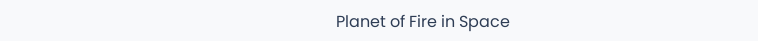Planet of Fire in Space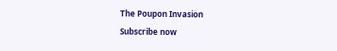The Poupon Invasion
Subscribe now